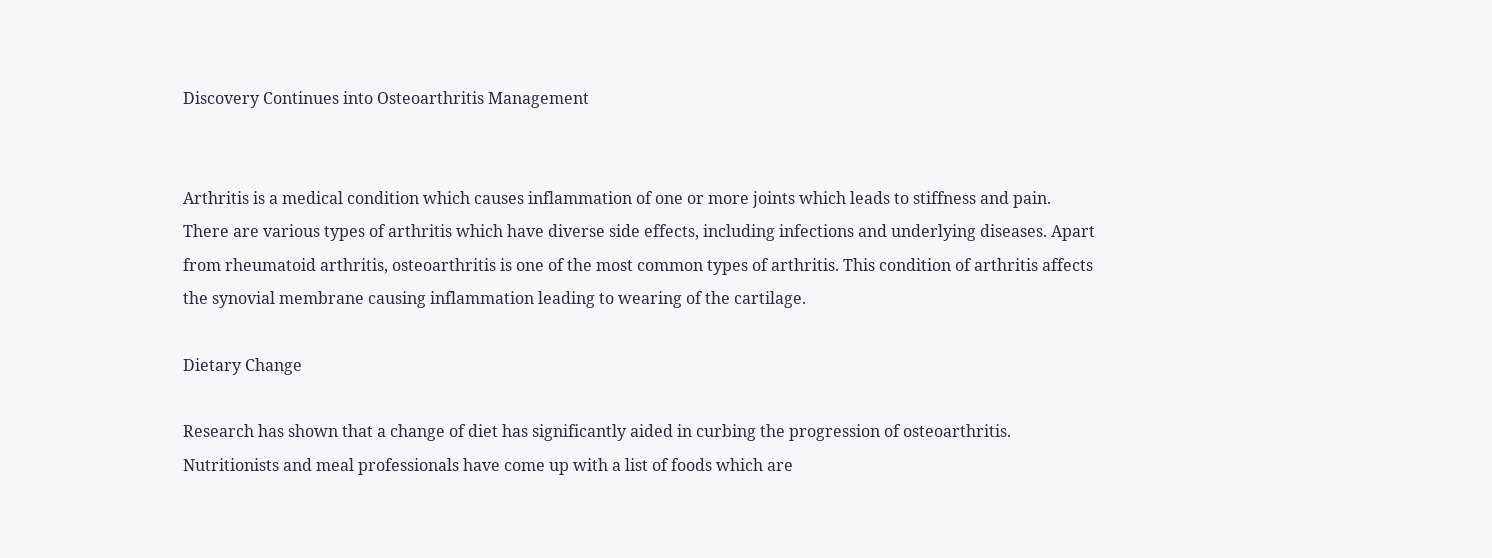Discovery Continues into Osteoarthritis Management


Arthritis is a medical condition which causes inflammation of one or more joints which leads to stiffness and pain. There are various types of arthritis which have diverse side effects, including infections and underlying diseases. Apart from rheumatoid arthritis, osteoarthritis is one of the most common types of arthritis. This condition of arthritis affects the synovial membrane causing inflammation leading to wearing of the cartilage.

Dietary Change

Research has shown that a change of diet has significantly aided in curbing the progression of osteoarthritis. Nutritionists and meal professionals have come up with a list of foods which are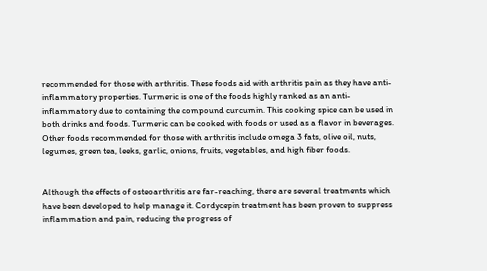recommended for those with arthritis. These foods aid with arthritis pain as they have anti-inflammatory properties. Turmeric is one of the foods highly ranked as an anti-inflammatory due to containing the compound curcumin. This cooking spice can be used in both drinks and foods. Turmeric can be cooked with foods or used as a flavor in beverages. Other foods recommended for those with arthritis include omega 3 fats, olive oil, nuts, legumes, green tea, leeks, garlic, onions, fruits, vegetables, and high fiber foods.


Although the effects of osteoarthritis are far-reaching, there are several treatments which have been developed to help manage it. Cordycepin treatment has been proven to suppress inflammation and pain, reducing the progress of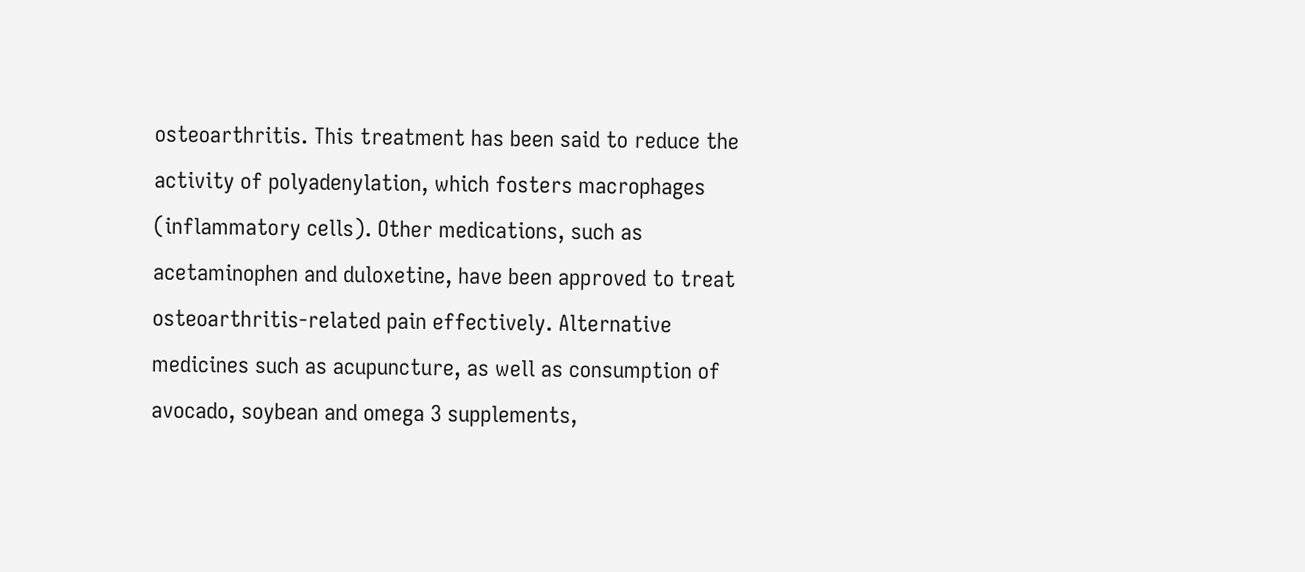osteoarthritis. This treatment has been said to reduce the activity of polyadenylation, which fosters macrophages (inflammatory cells). Other medications, such as acetaminophen and duloxetine, have been approved to treat osteoarthritis-related pain effectively. Alternative medicines such as acupuncture, as well as consumption of avocado, soybean and omega 3 supplements,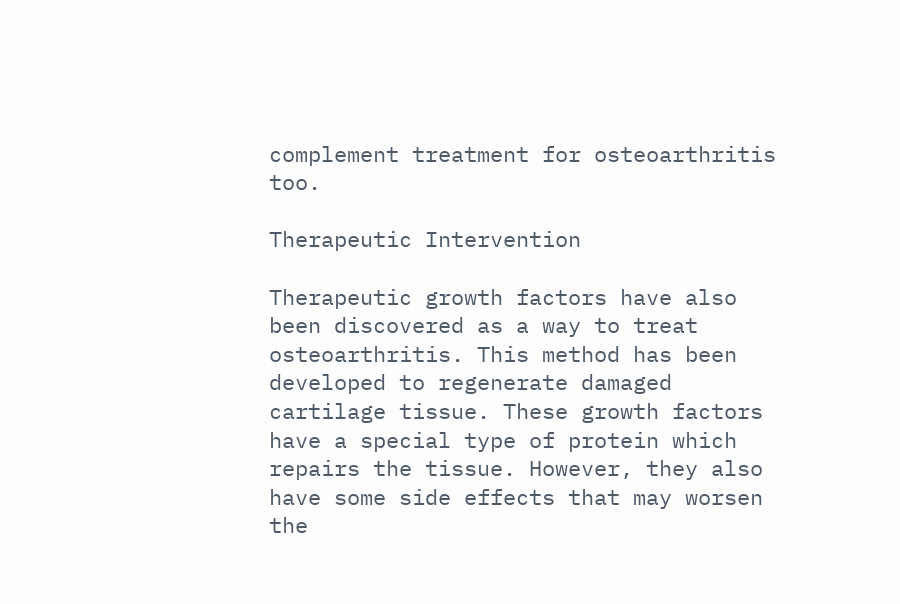complement treatment for osteoarthritis too.

Therapeutic Intervention

Therapeutic growth factors have also been discovered as a way to treat osteoarthritis. This method has been developed to regenerate damaged cartilage tissue. These growth factors have a special type of protein which repairs the tissue. However, they also have some side effects that may worsen the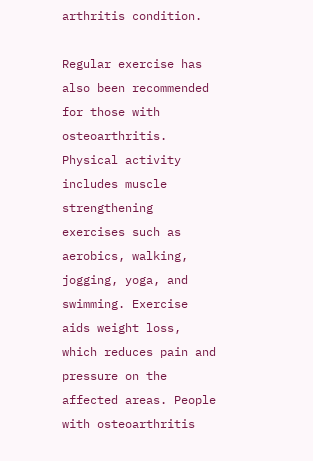arthritis condition.

Regular exercise has also been recommended for those with osteoarthritis. Physical activity includes muscle strengthening exercises such as aerobics, walking, jogging, yoga, and swimming. Exercise aids weight loss, which reduces pain and pressure on the affected areas. People with osteoarthritis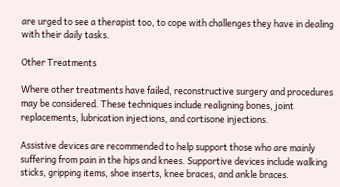are urged to see a therapist too, to cope with challenges they have in dealing with their daily tasks.

Other Treatments

Where other treatments have failed, reconstructive surgery and procedures may be considered. These techniques include realigning bones, joint replacements, lubrication injections, and cortisone injections.

Assistive devices are recommended to help support those who are mainly suffering from pain in the hips and knees. Supportive devices include walking sticks, gripping items, shoe inserts, knee braces, and ankle braces.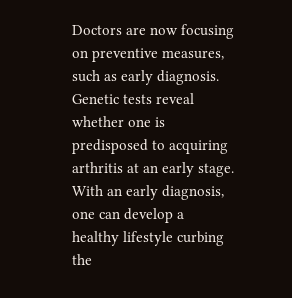Doctors are now focusing on preventive measures, such as early diagnosis. Genetic tests reveal whether one is predisposed to acquiring arthritis at an early stage. With an early diagnosis, one can develop a healthy lifestyle curbing the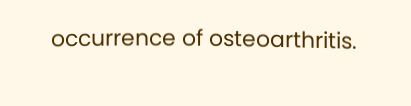occurrence of osteoarthritis.